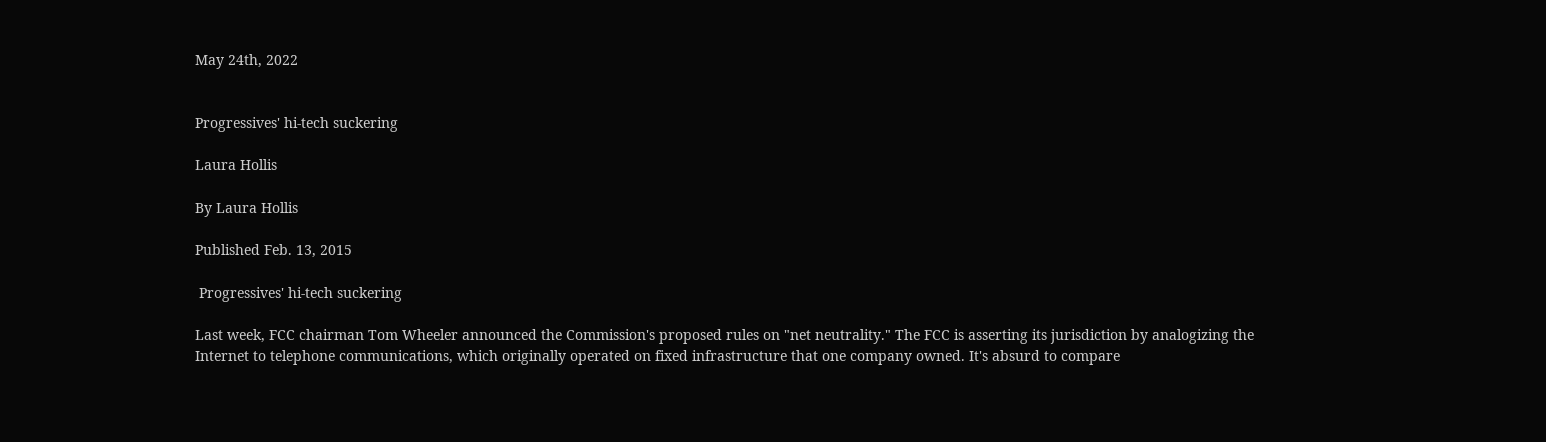May 24th, 2022


Progressives' hi-tech suckering

Laura Hollis

By Laura Hollis

Published Feb. 13, 2015

 Progressives' hi-tech suckering

Last week, FCC chairman Tom Wheeler announced the Commission's proposed rules on "net neutrality." The FCC is asserting its jurisdiction by analogizing the Internet to telephone communications, which originally operated on fixed infrastructure that one company owned. It's absurd to compare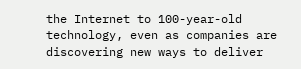the Internet to 100-year-old technology, even as companies are discovering new ways to deliver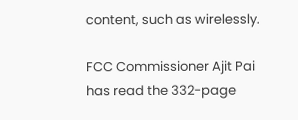content, such as wirelessly.

FCC Commissioner Ajit Pai has read the 332-page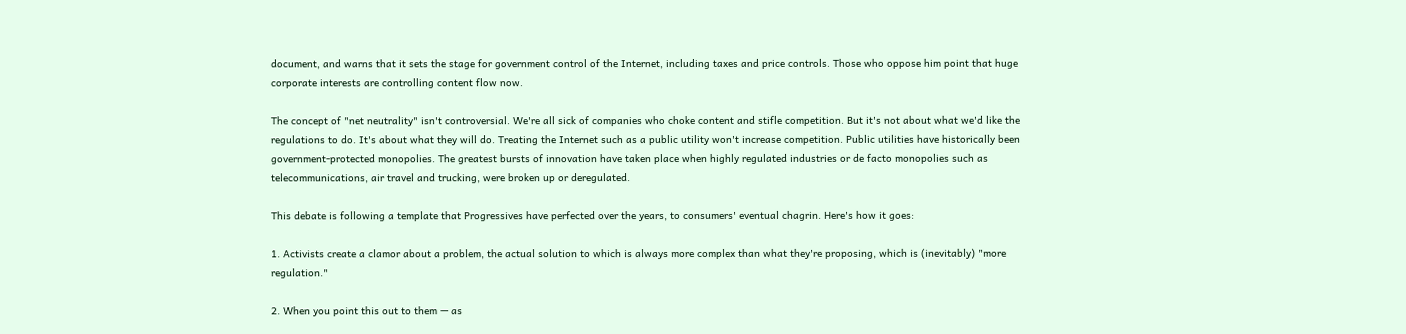document, and warns that it sets the stage for government control of the Internet, including taxes and price controls. Those who oppose him point that huge corporate interests are controlling content flow now.

The concept of "net neutrality" isn't controversial. We're all sick of companies who choke content and stifle competition. But it's not about what we'd like the regulations to do. It's about what they will do. Treating the Internet such as a public utility won't increase competition. Public utilities have historically been government-protected monopolies. The greatest bursts of innovation have taken place when highly regulated industries or de facto monopolies such as telecommunications, air travel and trucking, were broken up or deregulated.

This debate is following a template that Progressives have perfected over the years, to consumers' eventual chagrin. Here's how it goes:

1. Activists create a clamor about a problem, the actual solution to which is always more complex than what they're proposing, which is (inevitably) "more regulation."

2. When you point this out to them — as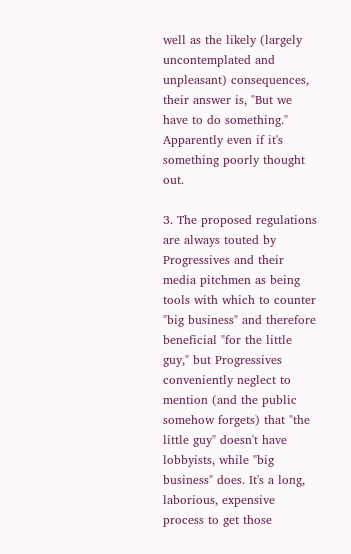well as the likely (largely uncontemplated and unpleasant) consequences, their answer is, "But we have to do something." Apparently even if it's something poorly thought out.

3. The proposed regulations are always touted by Progressives and their media pitchmen as being tools with which to counter "big business" and therefore beneficial "for the little guy," but Progressives conveniently neglect to mention (and the public somehow forgets) that "the little guy" doesn't have lobbyists, while "big business" does. It's a long, laborious, expensive process to get those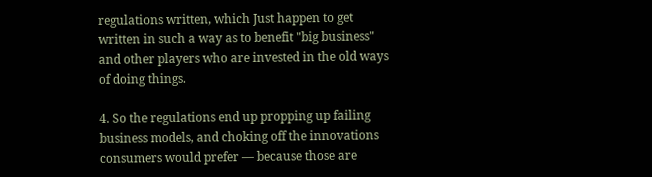regulations written, which Just happen to get written in such a way as to benefit "big business" and other players who are invested in the old ways of doing things.

4. So the regulations end up propping up failing business models, and choking off the innovations consumers would prefer — because those are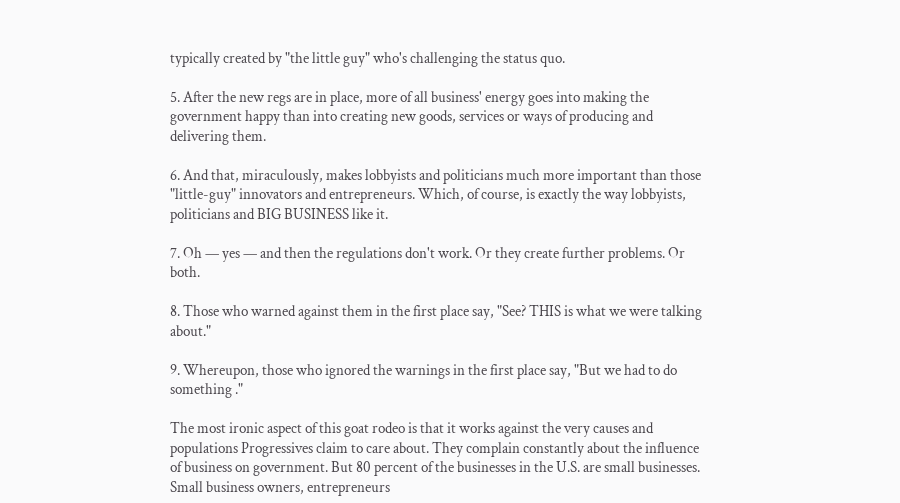typically created by "the little guy" who's challenging the status quo.

5. After the new regs are in place, more of all business' energy goes into making the government happy than into creating new goods, services or ways of producing and delivering them.

6. And that, miraculously, makes lobbyists and politicians much more important than those "little-guy" innovators and entrepreneurs. Which, of course, is exactly the way lobbyists, politicians and BIG BUSINESS like it.

7. Oh — yes — and then the regulations don't work. Or they create further problems. Or both.

8. Those who warned against them in the first place say, "See? THIS is what we were talking about."

9. Whereupon, those who ignored the warnings in the first place say, "But we had to do something ."

The most ironic aspect of this goat rodeo is that it works against the very causes and populations Progressives claim to care about. They complain constantly about the influence of business on government. But 80 percent of the businesses in the U.S. are small businesses. Small business owners, entrepreneurs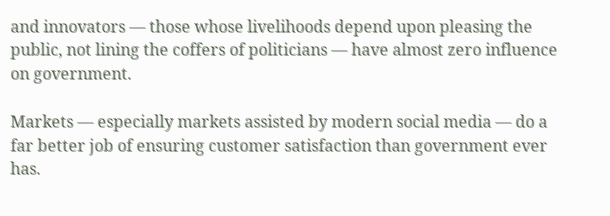and innovators — those whose livelihoods depend upon pleasing the public, not lining the coffers of politicians — have almost zero influence on government.

Markets — especially markets assisted by modern social media — do a far better job of ensuring customer satisfaction than government ever has.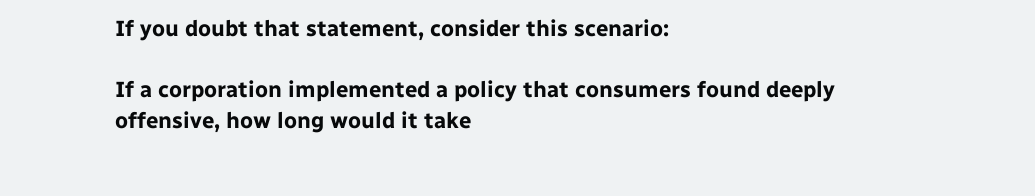If you doubt that statement, consider this scenario:

If a corporation implemented a policy that consumers found deeply offensive, how long would it take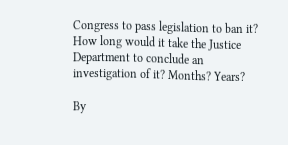Congress to pass legislation to ban it? How long would it take the Justice Department to conclude an investigation of it? Months? Years?

By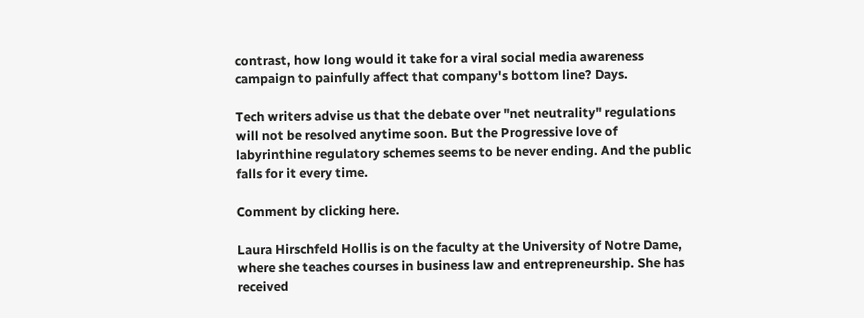contrast, how long would it take for a viral social media awareness campaign to painfully affect that company's bottom line? Days.

Tech writers advise us that the debate over "net neutrality" regulations will not be resolved anytime soon. But the Progressive love of labyrinthine regulatory schemes seems to be never ending. And the public falls for it every time.

Comment by clicking here.

Laura Hirschfeld Hollis is on the faculty at the University of Notre Dame, where she teaches courses in business law and entrepreneurship. She has received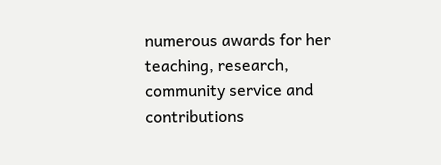numerous awards for her teaching, research, community service and contributions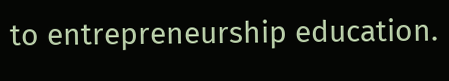to entrepreneurship education.